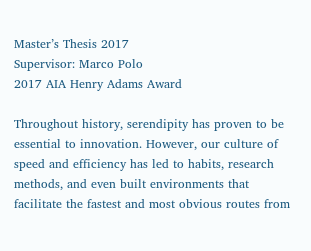Master’s Thesis 2017
Supervisor: Marco Polo
2017 AIA Henry Adams Award

Throughout history, serendipity has proven to be essential to innovation. However, our culture of speed and efficiency has led to habits, research methods, and even built environments that facilitate the fastest and most obvious routes from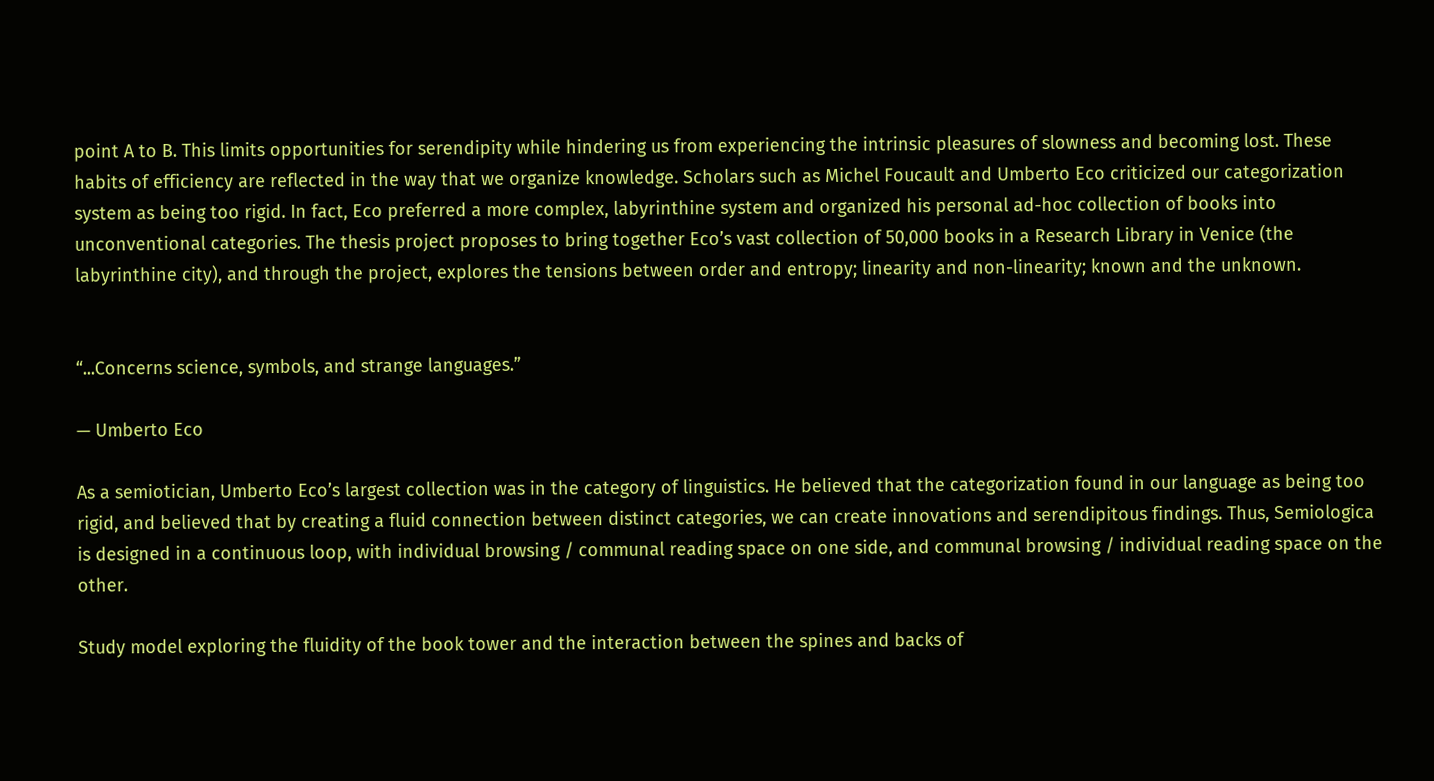point A to B. This limits opportunities for serendipity while hindering us from experiencing the intrinsic pleasures of slowness and becoming lost. These habits of efficiency are reflected in the way that we organize knowledge. Scholars such as Michel Foucault and Umberto Eco criticized our categorization system as being too rigid. In fact, Eco preferred a more complex, labyrinthine system and organized his personal ad-hoc collection of books into unconventional categories. The thesis project proposes to bring together Eco’s vast collection of 50,000 books in a Research Library in Venice (the labyrinthine city), and through the project, explores the tensions between order and entropy; linearity and non-linearity; known and the unknown.


“...Concerns science, symbols, and strange languages.”

— Umberto Eco

As a semiotician, Umberto Eco’s largest collection was in the category of linguistics. He believed that the categorization found in our language as being too rigid, and believed that by creating a fluid connection between distinct categories, we can create innovations and serendipitous findings. Thus, Semiologica is designed in a continuous loop, with individual browsing / communal reading space on one side, and communal browsing / individual reading space on the other.

Study model exploring the fluidity of the book tower and the interaction between the spines and backs of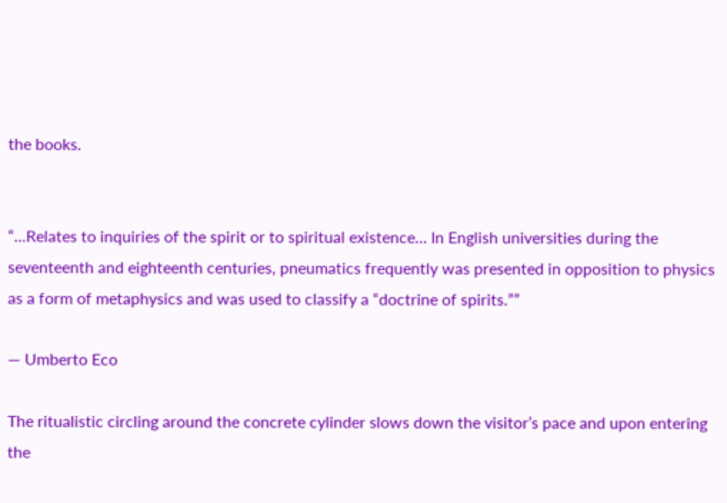the books.


“...Relates to inquiries of the spirit or to spiritual existence... In English universities during the seventeenth and eighteenth centuries, pneumatics frequently was presented in opposition to physics as a form of metaphysics and was used to classify a “doctrine of spirits.””

— Umberto Eco

The ritualistic circling around the concrete cylinder slows down the visitor’s pace and upon entering the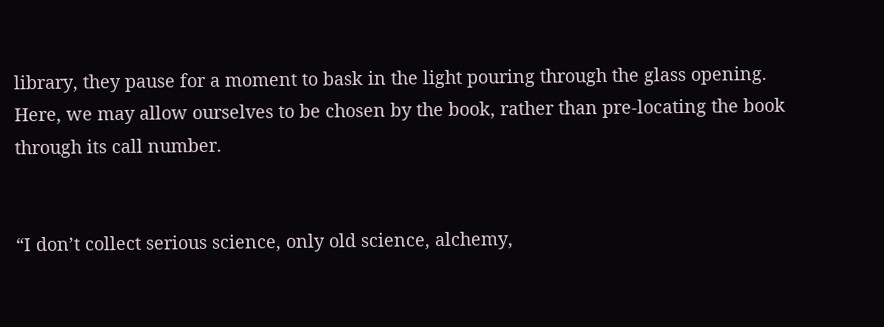library, they pause for a moment to bask in the light pouring through the glass opening. Here, we may allow ourselves to be chosen by the book, rather than pre-locating the book through its call number.


“I don’t collect serious science, only old science, alchemy,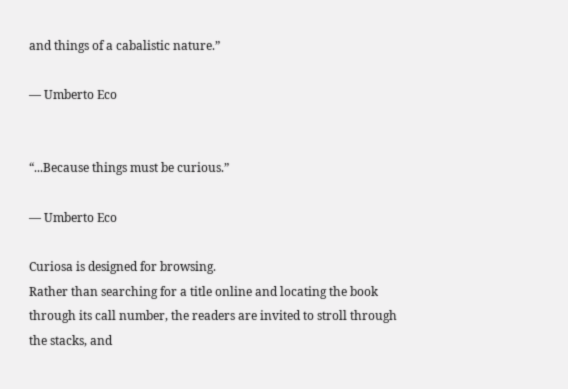and things of a cabalistic nature.”

— Umberto Eco


“...Because things must be curious.”

— Umberto Eco

Curiosa is designed for browsing.
Rather than searching for a title online and locating the book through its call number, the readers are invited to stroll through the stacks, and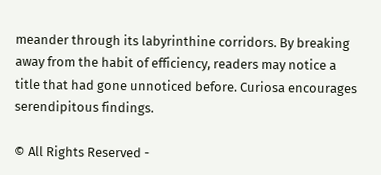meander through its labyrinthine corridors. By breaking away from the habit of efficiency, readers may notice a title that had gone unnoticed before. Curiosa encourages serendipitous findings.

© All Rights Reserved -